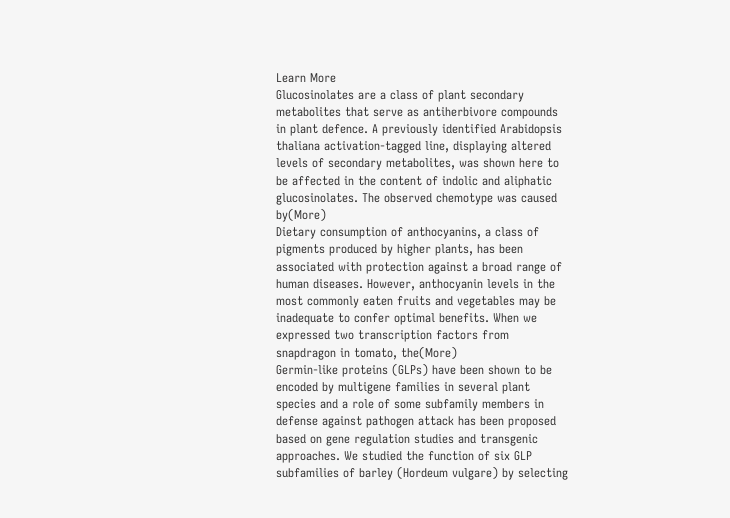Learn More
Glucosinolates are a class of plant secondary metabolites that serve as antiherbivore compounds in plant defence. A previously identified Arabidopsis thaliana activation-tagged line, displaying altered levels of secondary metabolites, was shown here to be affected in the content of indolic and aliphatic glucosinolates. The observed chemotype was caused by(More)
Dietary consumption of anthocyanins, a class of pigments produced by higher plants, has been associated with protection against a broad range of human diseases. However, anthocyanin levels in the most commonly eaten fruits and vegetables may be inadequate to confer optimal benefits. When we expressed two transcription factors from snapdragon in tomato, the(More)
Germin-like proteins (GLPs) have been shown to be encoded by multigene families in several plant species and a role of some subfamily members in defense against pathogen attack has been proposed based on gene regulation studies and transgenic approaches. We studied the function of six GLP subfamilies of barley (Hordeum vulgare) by selecting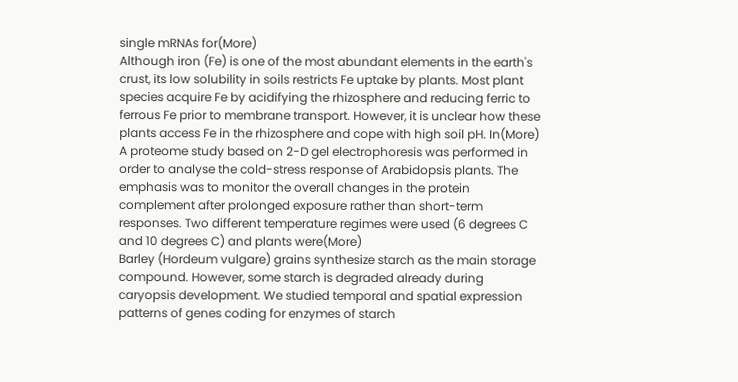single mRNAs for(More)
Although iron (Fe) is one of the most abundant elements in the earth's crust, its low solubility in soils restricts Fe uptake by plants. Most plant species acquire Fe by acidifying the rhizosphere and reducing ferric to ferrous Fe prior to membrane transport. However, it is unclear how these plants access Fe in the rhizosphere and cope with high soil pH. In(More)
A proteome study based on 2-D gel electrophoresis was performed in order to analyse the cold-stress response of Arabidopsis plants. The emphasis was to monitor the overall changes in the protein complement after prolonged exposure rather than short-term responses. Two different temperature regimes were used (6 degrees C and 10 degrees C) and plants were(More)
Barley (Hordeum vulgare) grains synthesize starch as the main storage compound. However, some starch is degraded already during caryopsis development. We studied temporal and spatial expression patterns of genes coding for enzymes of starch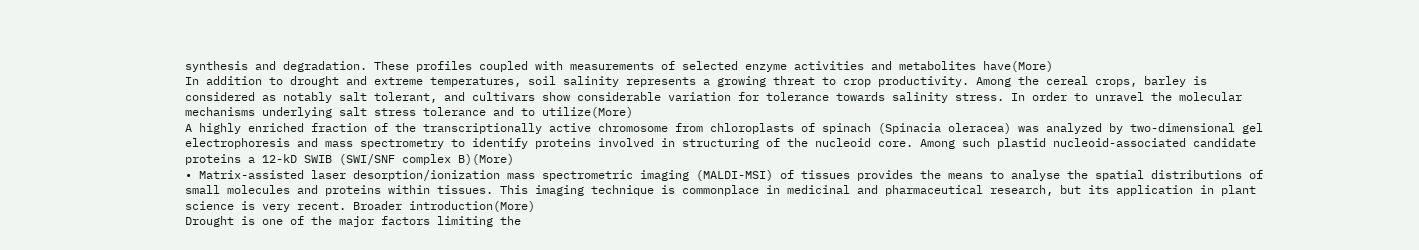synthesis and degradation. These profiles coupled with measurements of selected enzyme activities and metabolites have(More)
In addition to drought and extreme temperatures, soil salinity represents a growing threat to crop productivity. Among the cereal crops, barley is considered as notably salt tolerant, and cultivars show considerable variation for tolerance towards salinity stress. In order to unravel the molecular mechanisms underlying salt stress tolerance and to utilize(More)
A highly enriched fraction of the transcriptionally active chromosome from chloroplasts of spinach (Spinacia oleracea) was analyzed by two-dimensional gel electrophoresis and mass spectrometry to identify proteins involved in structuring of the nucleoid core. Among such plastid nucleoid-associated candidate proteins a 12-kD SWIB (SWI/SNF complex B)(More)
• Matrix-assisted laser desorption/ionization mass spectrometric imaging (MALDI-MSI) of tissues provides the means to analyse the spatial distributions of small molecules and proteins within tissues. This imaging technique is commonplace in medicinal and pharmaceutical research, but its application in plant science is very recent. Broader introduction(More)
Drought is one of the major factors limiting the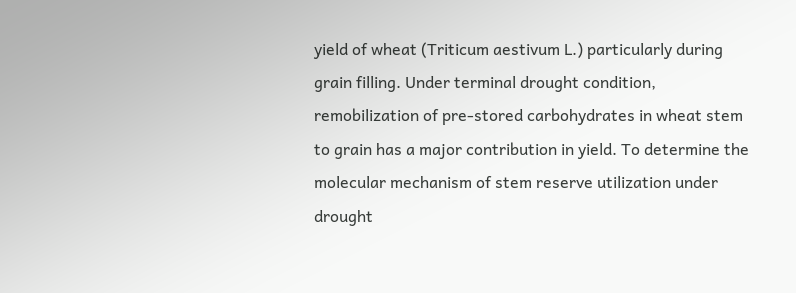yield of wheat (Triticum aestivum L.) particularly during grain filling. Under terminal drought condition, remobilization of pre-stored carbohydrates in wheat stem to grain has a major contribution in yield. To determine the molecular mechanism of stem reserve utilization under drought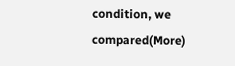condition, we compared(More)